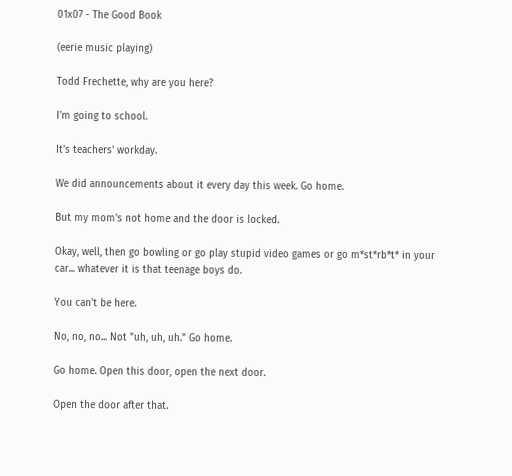01x07 - The Good Book

(eerie music playing)

Todd Frechette, why are you here?

I'm going to school.

It's teachers' workday.

We did announcements about it every day this week. Go home.

But my mom's not home and the door is locked.

Okay, well, then go bowling or go play stupid video games or go m*st*rb*t* in your car... whatever it is that teenage boys do.

You can't be here.

No, no, no... Not "uh, uh, uh." Go home.

Go home. Open this door, open the next door.

Open the door after that.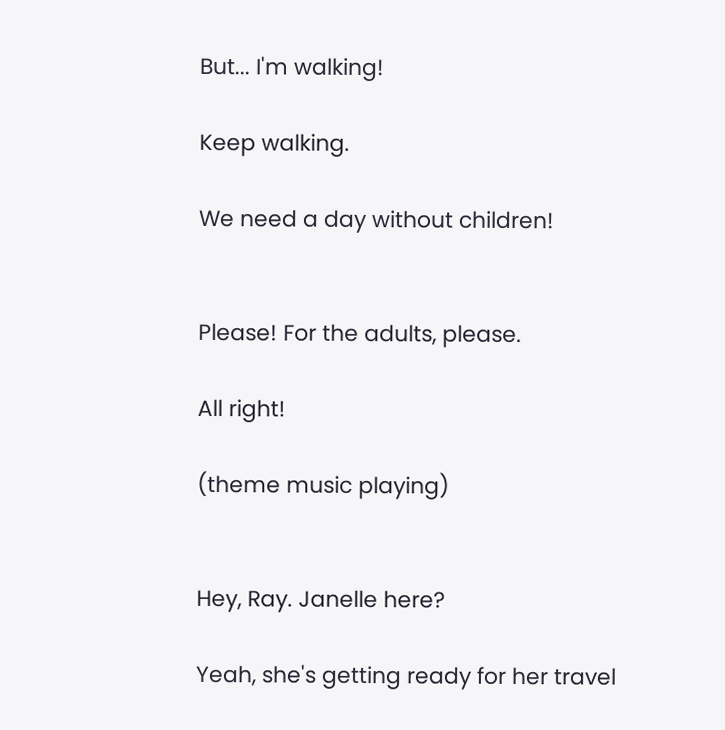But... I'm walking!

Keep walking.

We need a day without children!


Please! For the adults, please.

All right!

(theme music playing)


Hey, Ray. Janelle here?

Yeah, she's getting ready for her travel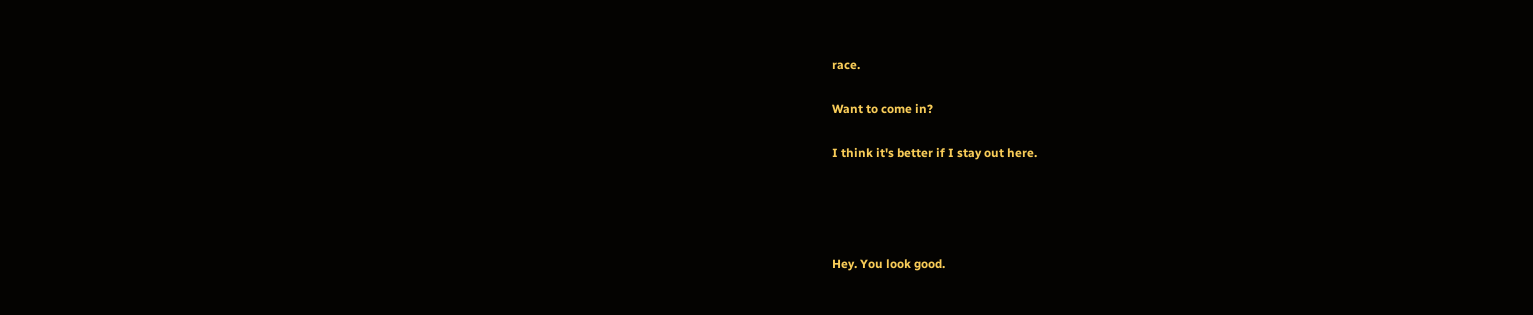race.

Want to come in?

I think it's better if I stay out here.




Hey. You look good.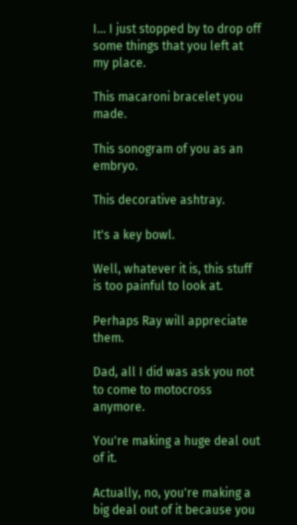I... I just stopped by to drop off some things that you left at my place.

This macaroni bracelet you made.

This sonogram of you as an embryo.

This decorative ashtray.

It's a key bowl.

Well, whatever it is, this stuff is too painful to look at.

Perhaps Ray will appreciate them.

Dad, all I did was ask you not to come to motocross anymore.

You're making a huge deal out of it.

Actually, no, you're making a big deal out of it because you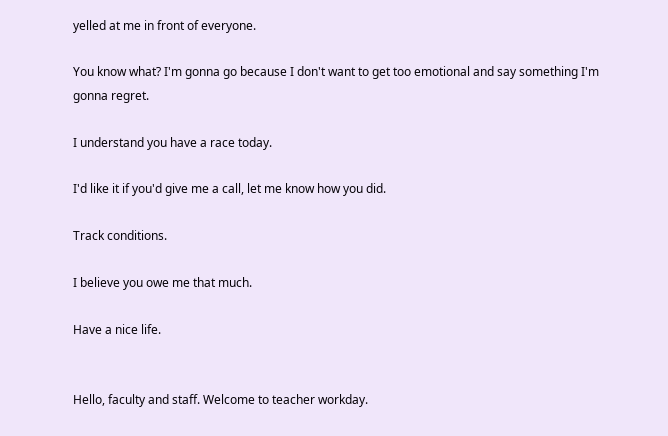yelled at me in front of everyone.

You know what? I'm gonna go because I don't want to get too emotional and say something I'm gonna regret.

I understand you have a race today.

I'd like it if you'd give me a call, let me know how you did.

Track conditions.

I believe you owe me that much.

Have a nice life.


Hello, faculty and staff. Welcome to teacher workday.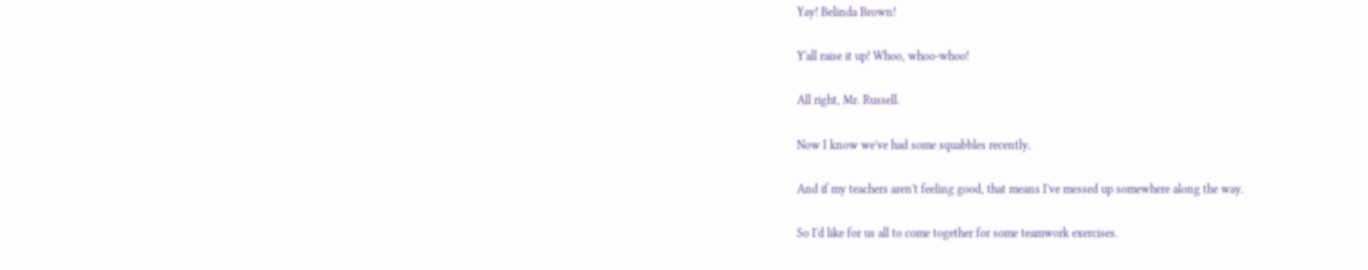Yay! Belinda Brown!

Y'all raise it up! Whoo, whoo-whoo!

All right, Mr. Russell.

Now I know we've had some squabbles recently.

And if my teachers aren't feeling good, that means I've messed up somewhere along the way.

So I'd like for us all to come together for some teamwork exercises.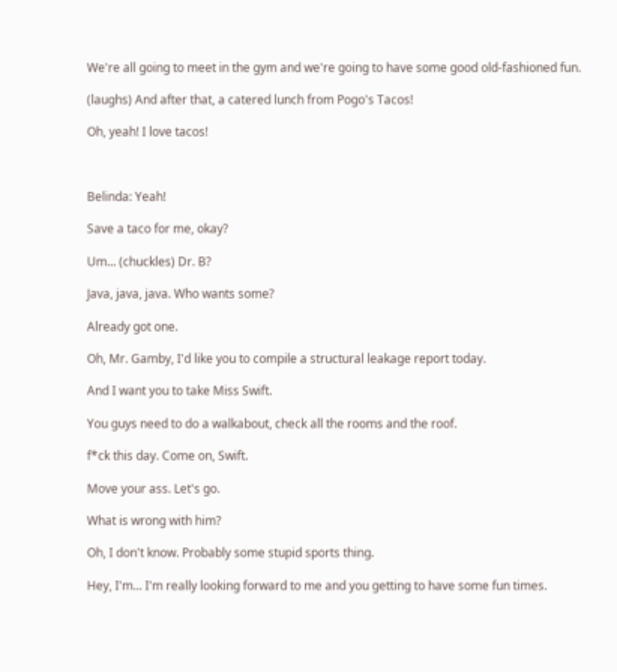We're all going to meet in the gym and we're going to have some good old-fashioned fun.

(laughs) And after that, a catered lunch from Pogo's Tacos!

Oh, yeah! I love tacos!



Belinda: Yeah!

Save a taco for me, okay?

Um... (chuckles) Dr. B?

Java, java, java. Who wants some?

Already got one.

Oh, Mr. Gamby, I'd like you to compile a structural leakage report today.

And I want you to take Miss Swift.

You guys need to do a walkabout, check all the rooms and the roof.

f*ck this day. Come on, Swift.

Move your ass. Let's go.

What is wrong with him?

Oh, I don't know. Probably some stupid sports thing.

Hey, I'm... I'm really looking forward to me and you getting to have some fun times.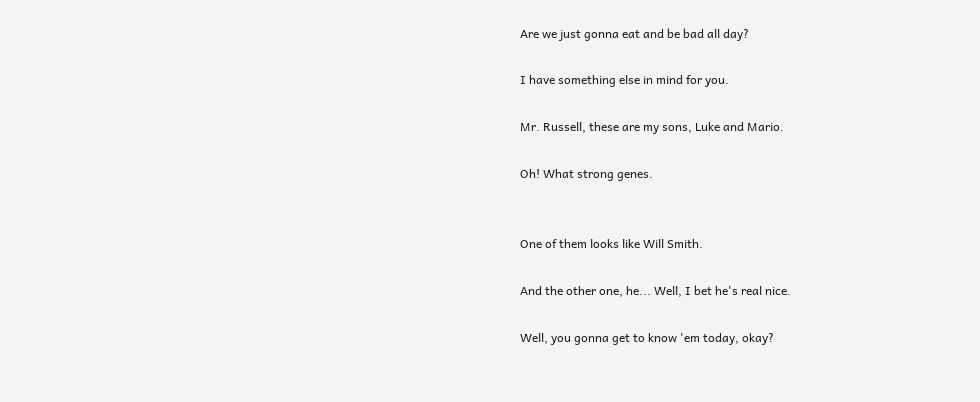Are we just gonna eat and be bad all day?

I have something else in mind for you.

Mr. Russell, these are my sons, Luke and Mario.

Oh! What strong genes.


One of them looks like Will Smith.

And the other one, he... Well, I bet he's real nice.

Well, you gonna get to know 'em today, okay?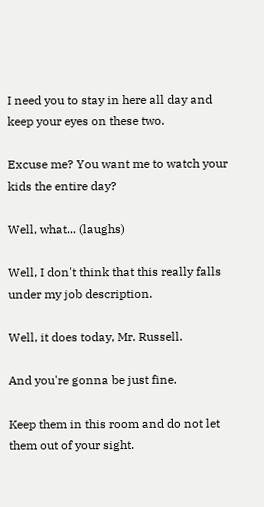I need you to stay in here all day and keep your eyes on these two.

Excuse me? You want me to watch your kids the entire day?

Well, what... (laughs)

Well, I don't think that this really falls under my job description.

Well, it does today, Mr. Russell.

And you're gonna be just fine.

Keep them in this room and do not let them out of your sight.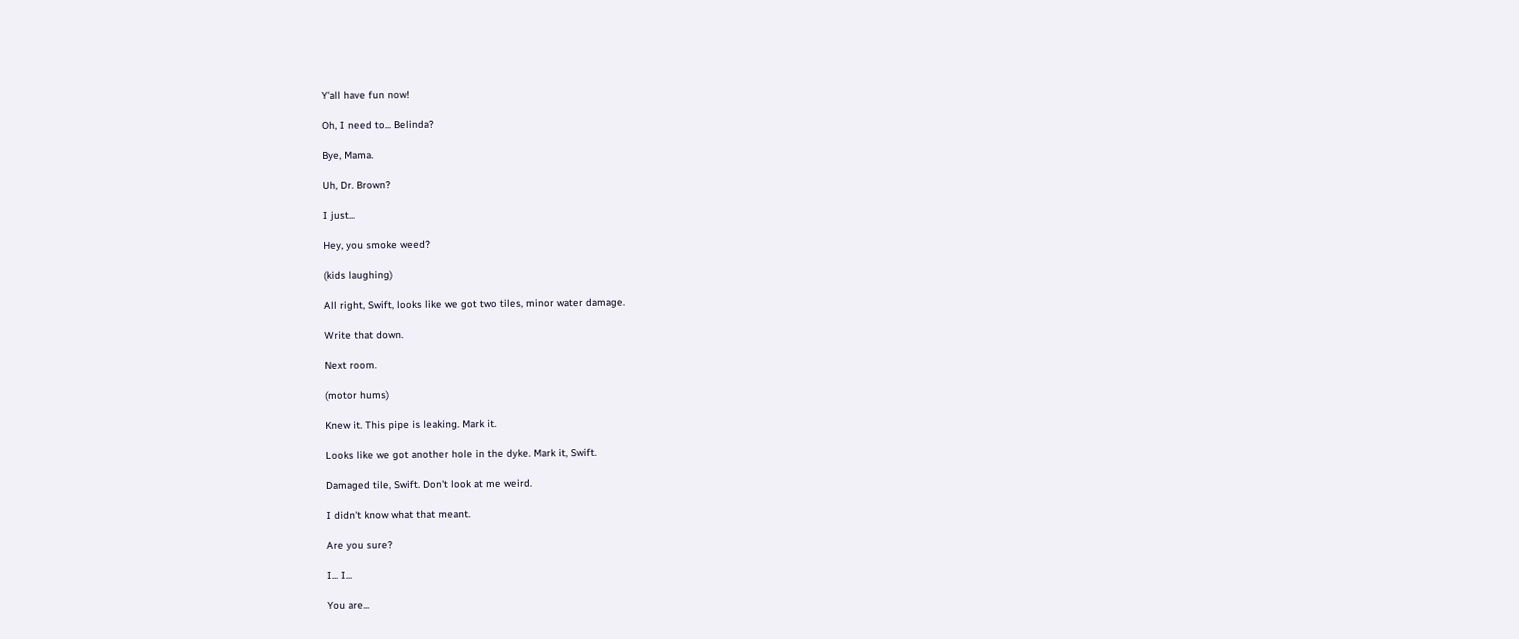Y'all have fun now!

Oh, I need to... Belinda?

Bye, Mama.

Uh, Dr. Brown?

I just...

Hey, you smoke weed?

(kids laughing)

All right, Swift, looks like we got two tiles, minor water damage.

Write that down.

Next room.

(motor hums)

Knew it. This pipe is leaking. Mark it.

Looks like we got another hole in the dyke. Mark it, Swift.

Damaged tile, Swift. Don't look at me weird.

I didn't know what that meant.

Are you sure?

I... I...

You are...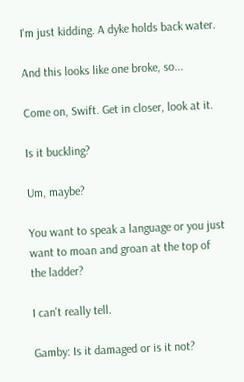I'm just kidding. A dyke holds back water.

And this looks like one broke, so...

Come on, Swift. Get in closer, look at it.

Is it buckling?

Um, maybe?

You want to speak a language or you just want to moan and groan at the top of the ladder?

I can't really tell.

Gamby: Is it damaged or is it not?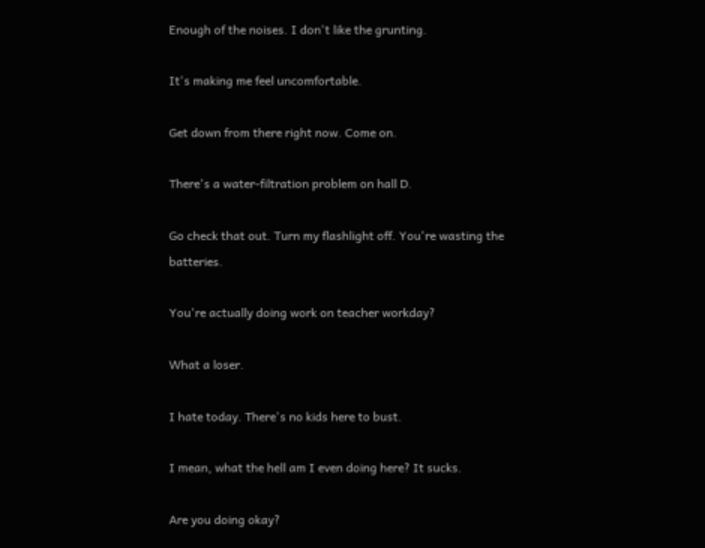Enough of the noises. I don't like the grunting.

It's making me feel uncomfortable.

Get down from there right now. Come on.

There's a water-filtration problem on hall D.

Go check that out. Turn my flashlight off. You're wasting the batteries.

You're actually doing work on teacher workday?

What a loser.

I hate today. There's no kids here to bust.

I mean, what the hell am I even doing here? It sucks.

Are you doing okay?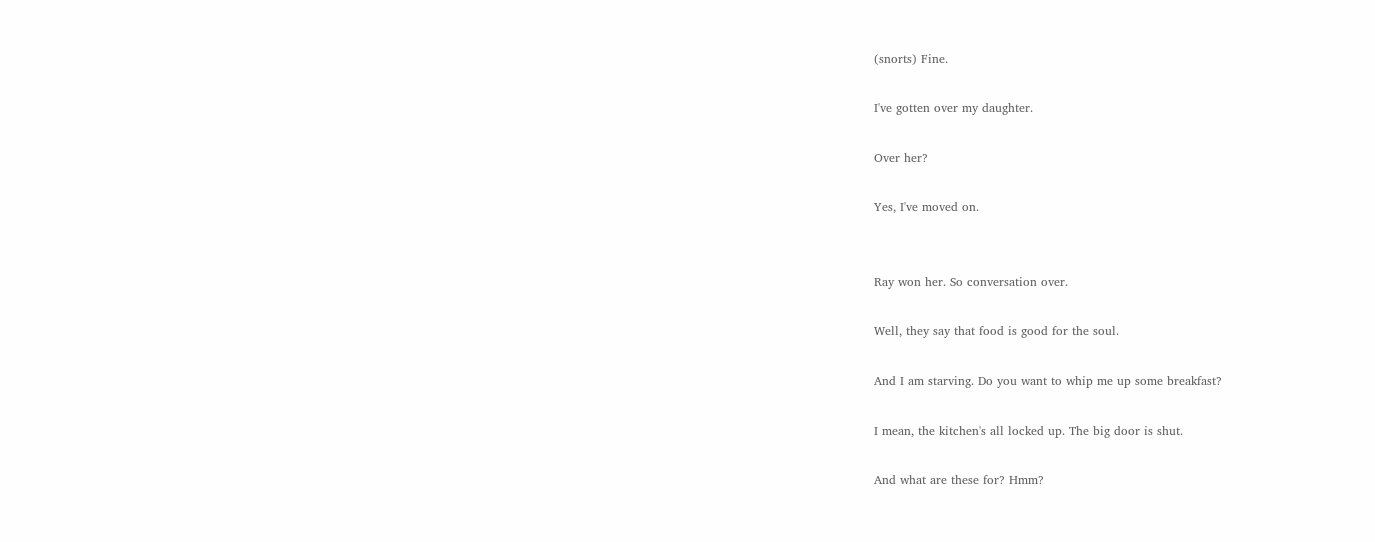(snorts) Fine.

I've gotten over my daughter.

Over her?

Yes, I've moved on.


Ray won her. So conversation over.

Well, they say that food is good for the soul.

And I am starving. Do you want to whip me up some breakfast?

I mean, the kitchen's all locked up. The big door is shut.

And what are these for? Hmm?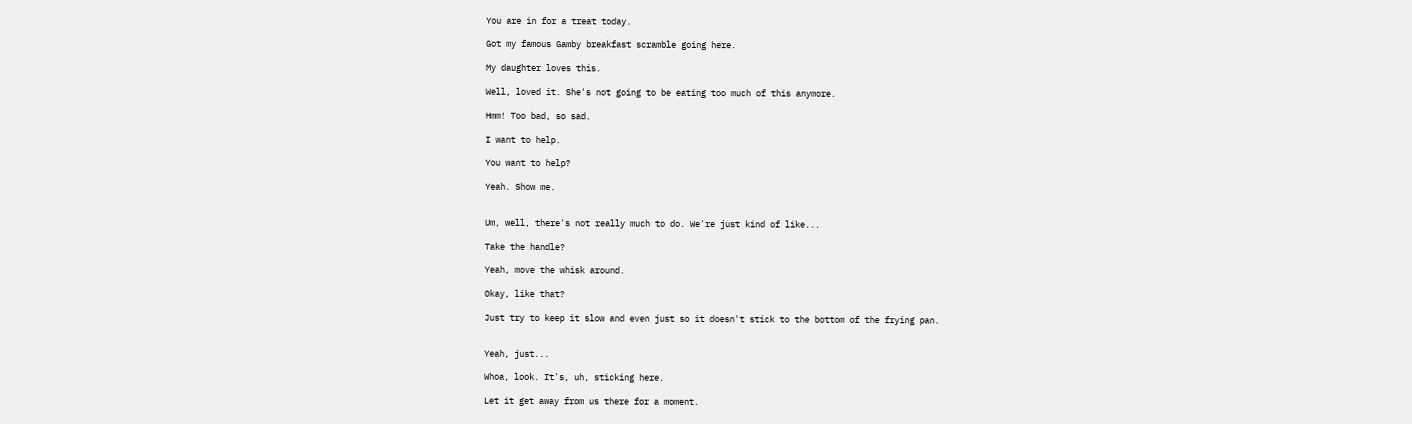You are in for a treat today.

Got my famous Gamby breakfast scramble going here.

My daughter loves this.

Well, loved it. She's not going to be eating too much of this anymore.

Hmm! Too bad, so sad.

I want to help.

You want to help?

Yeah. Show me.


Um, well, there's not really much to do. We're just kind of like...

Take the handle?

Yeah, move the whisk around.

Okay, like that?

Just try to keep it slow and even just so it doesn't stick to the bottom of the frying pan.


Yeah, just...

Whoa, look. It's, uh, sticking here.

Let it get away from us there for a moment.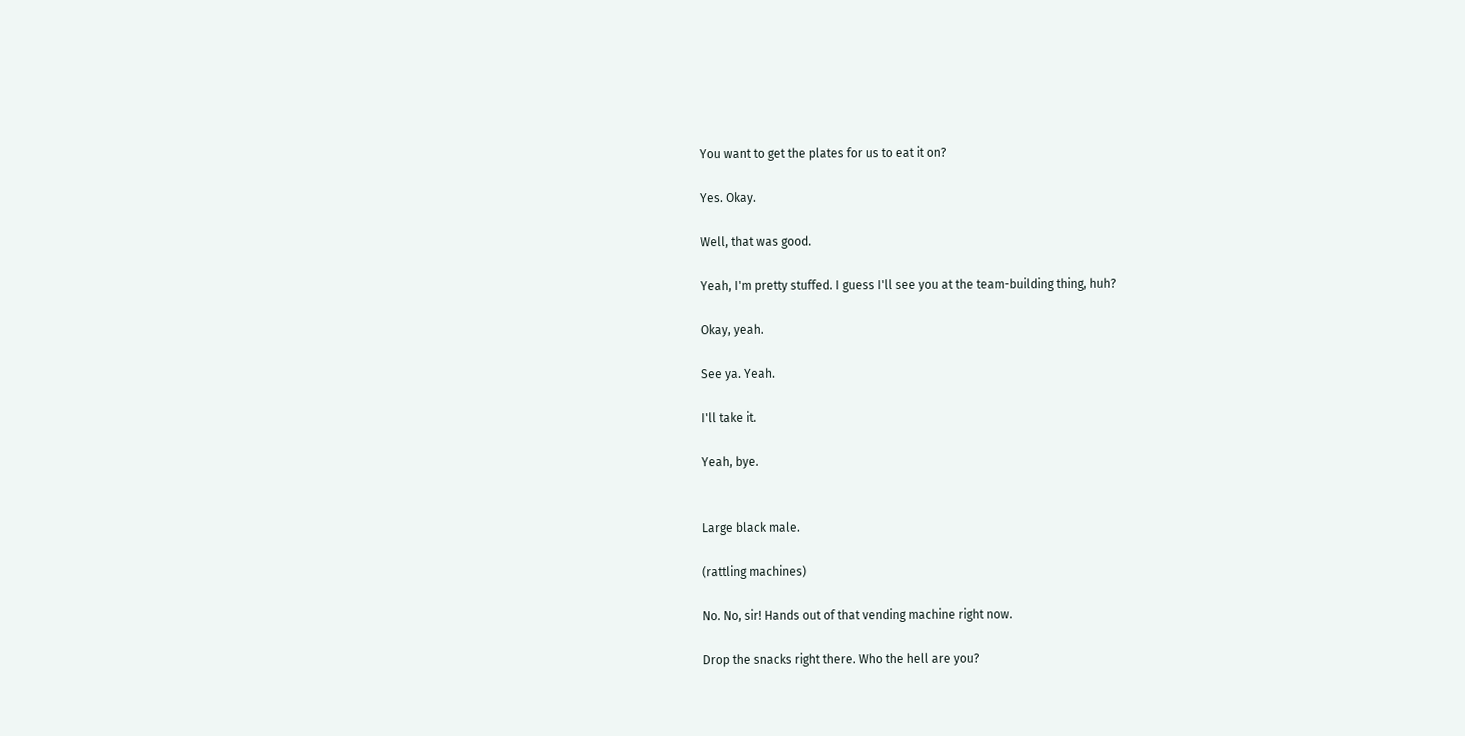You want to get the plates for us to eat it on?

Yes. Okay.

Well, that was good.

Yeah, I'm pretty stuffed. I guess I'll see you at the team-building thing, huh?

Okay, yeah.

See ya. Yeah.

I'll take it.

Yeah, bye.


Large black male.

(rattling machines)

No. No, sir! Hands out of that vending machine right now.

Drop the snacks right there. Who the hell are you?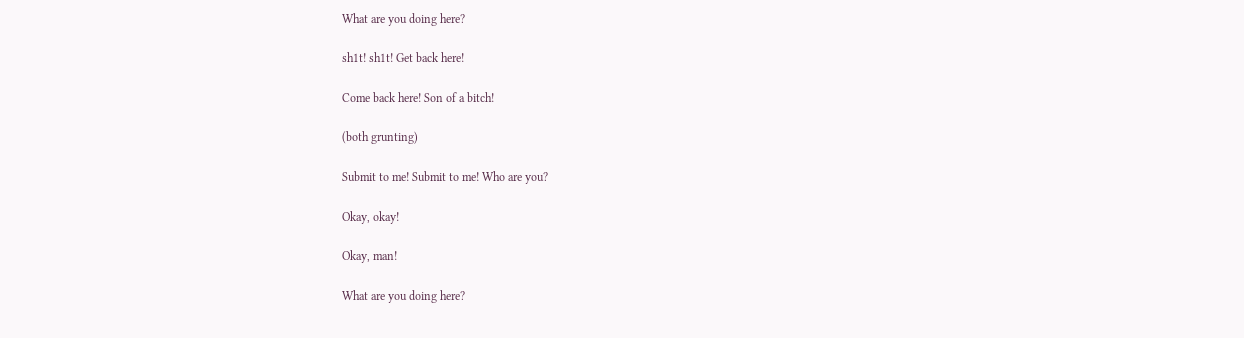What are you doing here?

sh1t! sh1t! Get back here!

Come back here! Son of a bitch!

(both grunting)

Submit to me! Submit to me! Who are you?

Okay, okay!

Okay, man!

What are you doing here?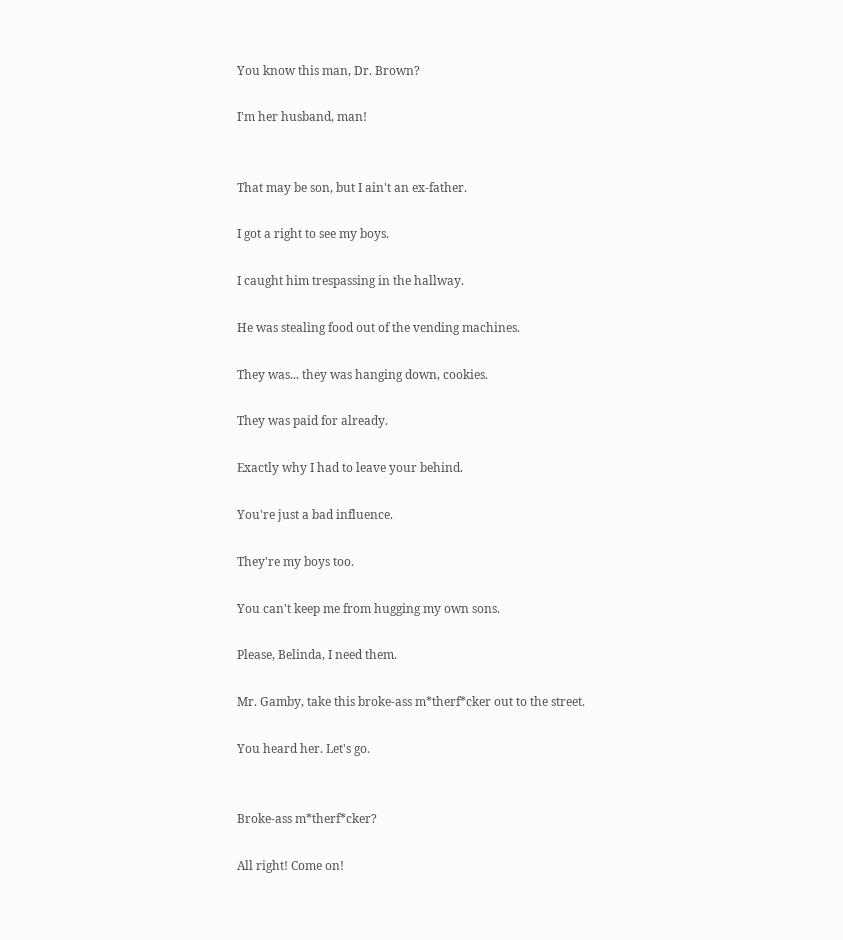You know this man, Dr. Brown?

I'm her husband, man!


That may be son, but I ain't an ex-father.

I got a right to see my boys.

I caught him trespassing in the hallway.

He was stealing food out of the vending machines.

They was... they was hanging down, cookies.

They was paid for already.

Exactly why I had to leave your behind.

You're just a bad influence.

They're my boys too.

You can't keep me from hugging my own sons.

Please, Belinda, I need them.

Mr. Gamby, take this broke-ass m*therf*cker out to the street.

You heard her. Let's go.


Broke-ass m*therf*cker?

All right! Come on!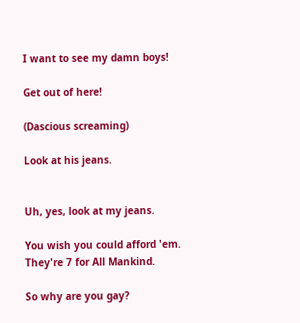I want to see my damn boys!

Get out of here!

(Dascious screaming)

Look at his jeans.


Uh, yes, look at my jeans.

You wish you could afford 'em. They're 7 for All Mankind.

So why are you gay?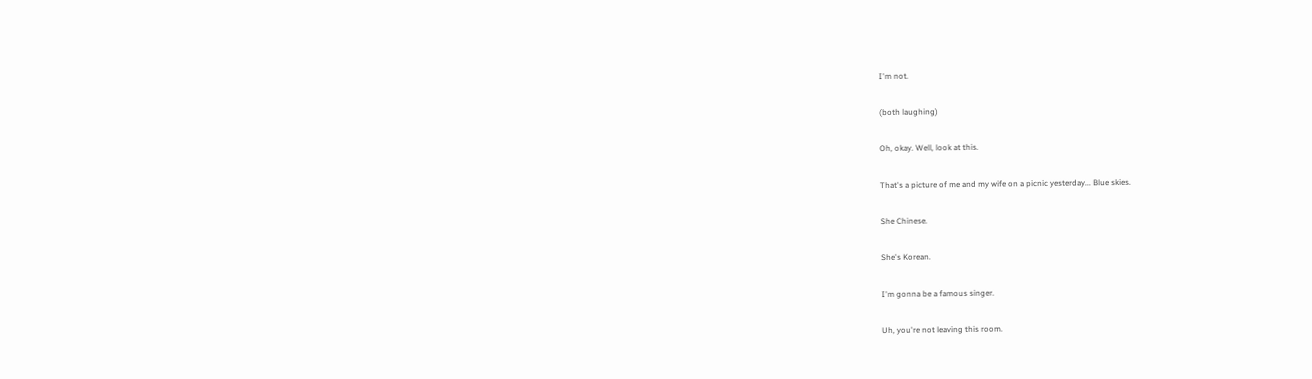I'm not.

(both laughing)

Oh, okay. Well, look at this.

That's a picture of me and my wife on a picnic yesterday... Blue skies.

She Chinese.

She's Korean.

I'm gonna be a famous singer.

Uh, you're not leaving this room.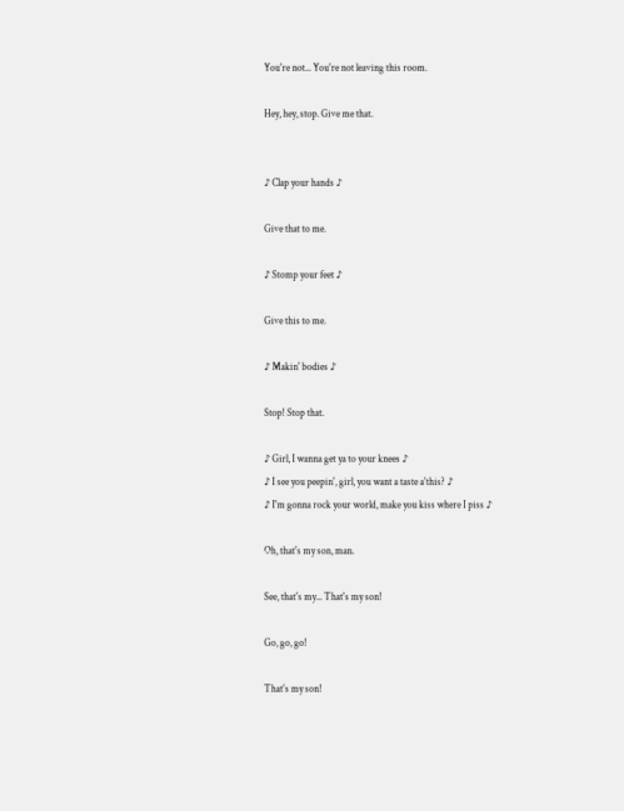You're not... You're not leaving this room.

Hey, hey, stop. Give me that.


♪ Clap your hands ♪

Give that to me.

♪ Stomp your feet ♪

Give this to me.

♪ Makin' bodies ♪

Stop! Stop that.

♪ Girl, I wanna get ya to your knees ♪
♪ I see you peepin', girl, you want a taste a'this? ♪
♪ I'm gonna rock your world, make you kiss where I piss ♪

Oh, that's my son, man.

See, that's my... That's my son!

Go, go, go!

That's my son!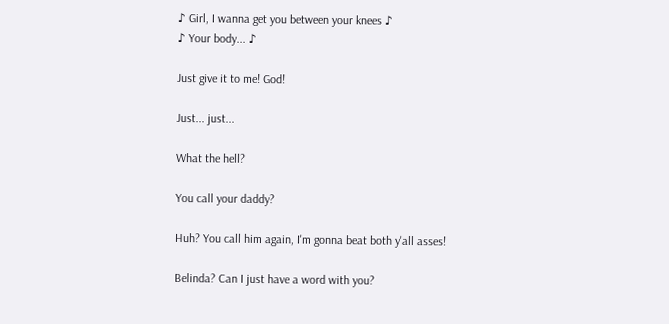♪ Girl, I wanna get you between your knees ♪
♪ Your body... ♪

Just give it to me! God!

Just... just...

What the hell?

You call your daddy?

Huh? You call him again, I'm gonna beat both y'all asses!

Belinda? Can I just have a word with you?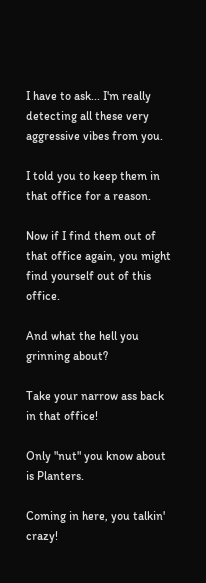I have to ask... I'm really detecting all these very aggressive vibes from you.

I told you to keep them in that office for a reason.

Now if I find them out of that office again, you might find yourself out of this office.

And what the hell you grinning about?

Take your narrow ass back in that office!

Only "nut" you know about is Planters.

Coming in here, you talkin' crazy!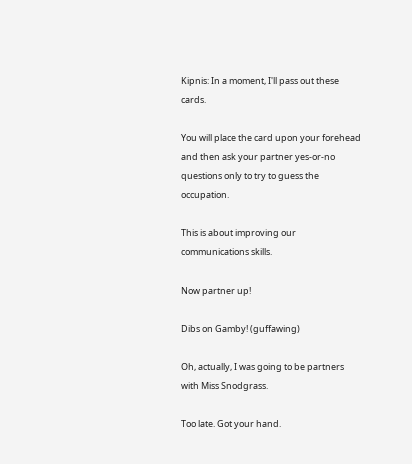Kipnis: In a moment, I'll pass out these cards.

You will place the card upon your forehead and then ask your partner yes-or-no questions only to try to guess the occupation.

This is about improving our communications skills.

Now partner up!

Dibs on Gamby! (guffawing)

Oh, actually, I was going to be partners with Miss Snodgrass.

Too late. Got your hand.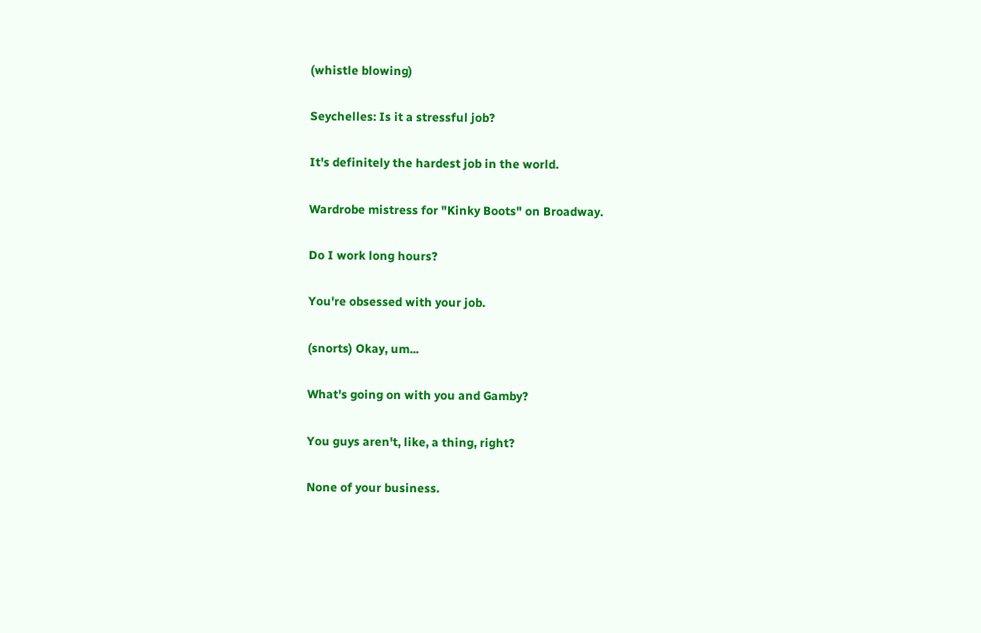(whistle blowing)

Seychelles: Is it a stressful job?

It's definitely the hardest job in the world.

Wardrobe mistress for "Kinky Boots" on Broadway.

Do I work long hours?

You're obsessed with your job.

(snorts) Okay, um...

What's going on with you and Gamby?

You guys aren't, like, a thing, right?

None of your business.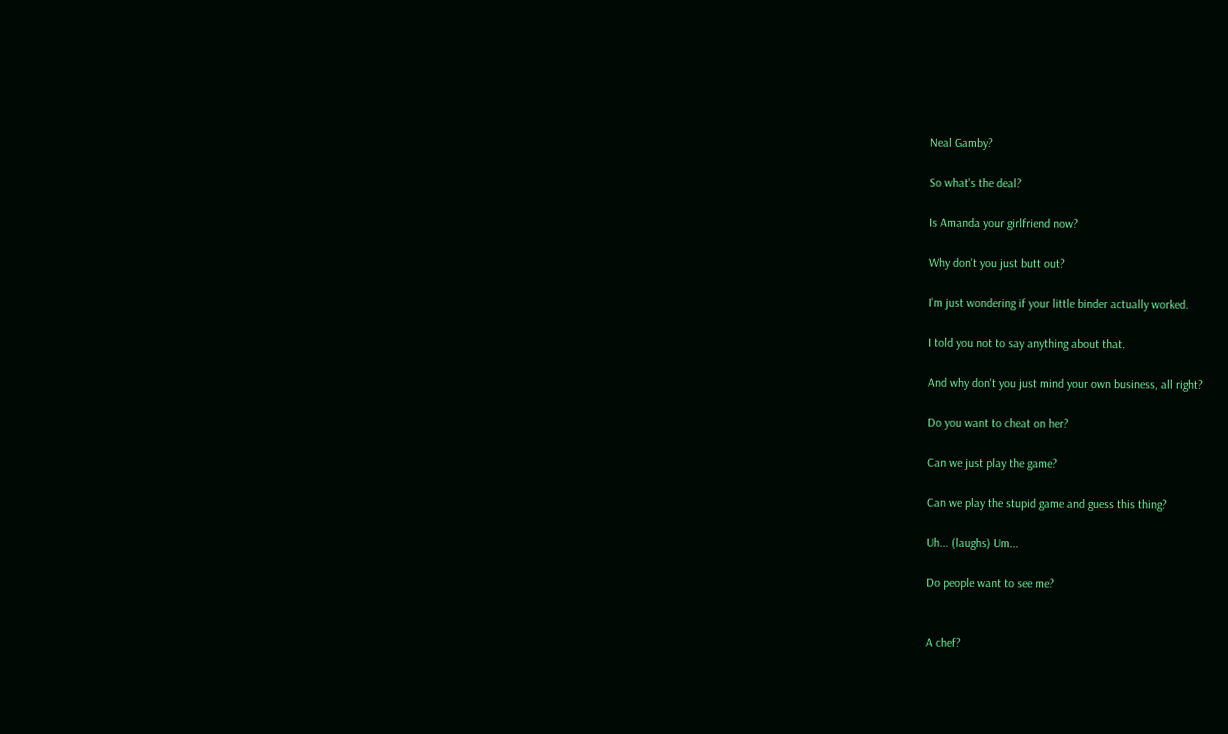Neal Gamby?

So what's the deal?

Is Amanda your girlfriend now?

Why don't you just butt out?

I'm just wondering if your little binder actually worked.

I told you not to say anything about that.

And why don't you just mind your own business, all right?

Do you want to cheat on her?

Can we just play the game?

Can we play the stupid game and guess this thing?

Uh... (laughs) Um...

Do people want to see me?


A chef?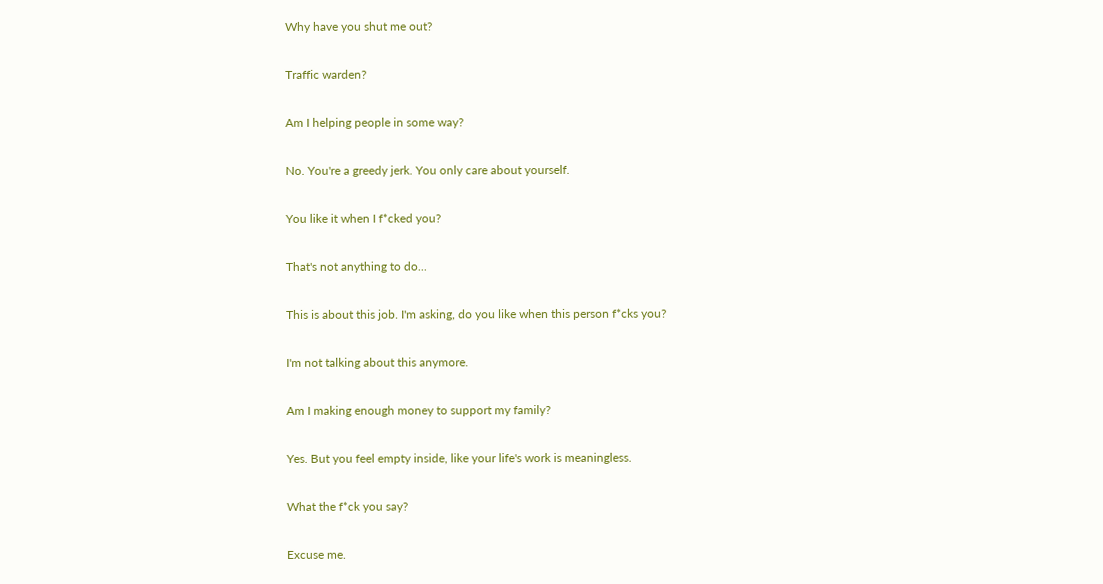Why have you shut me out?

Traffic warden?

Am I helping people in some way?

No. You're a greedy jerk. You only care about yourself.

You like it when I f*cked you?

That's not anything to do...

This is about this job. I'm asking, do you like when this person f*cks you?

I'm not talking about this anymore.

Am I making enough money to support my family?

Yes. But you feel empty inside, like your life's work is meaningless.

What the f*ck you say?

Excuse me.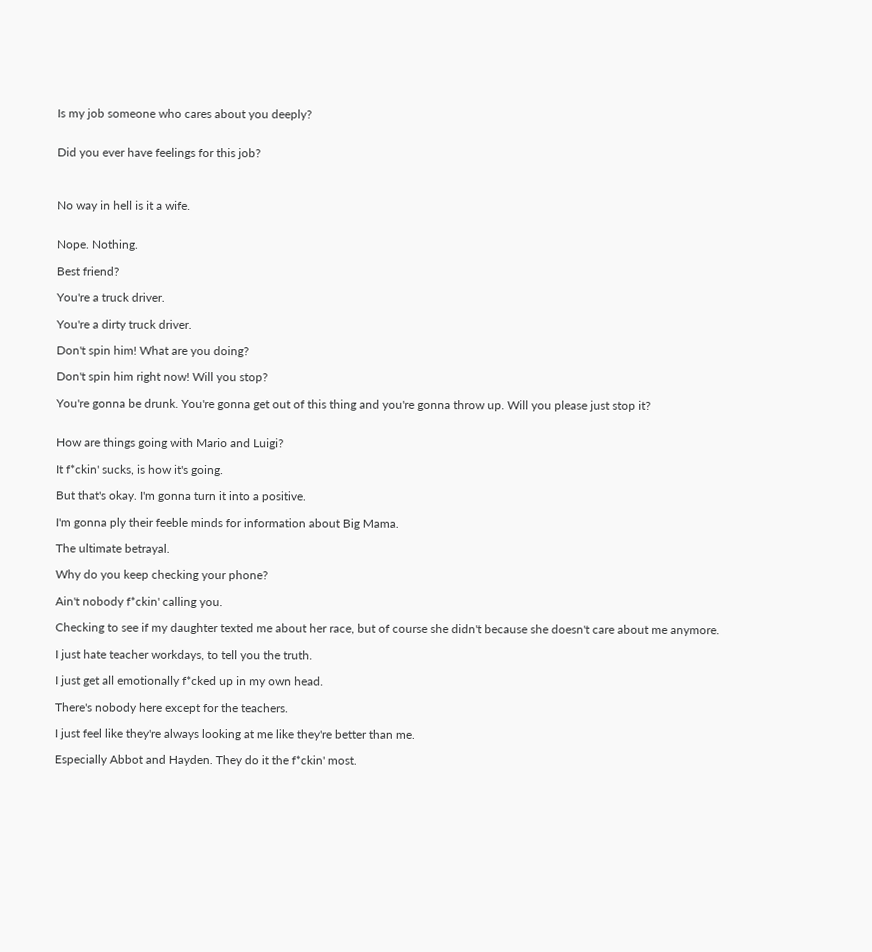Is my job someone who cares about you deeply?


Did you ever have feelings for this job?



No way in hell is it a wife.


Nope. Nothing.

Best friend?

You're a truck driver.

You're a dirty truck driver.

Don't spin him! What are you doing?

Don't spin him right now! Will you stop?

You're gonna be drunk. You're gonna get out of this thing and you're gonna throw up. Will you please just stop it?


How are things going with Mario and Luigi?

It f*ckin' sucks, is how it's going.

But that's okay. I'm gonna turn it into a positive.

I'm gonna ply their feeble minds for information about Big Mama.

The ultimate betrayal.

Why do you keep checking your phone?

Ain't nobody f*ckin' calling you.

Checking to see if my daughter texted me about her race, but of course she didn't because she doesn't care about me anymore.

I just hate teacher workdays, to tell you the truth.

I just get all emotionally f*cked up in my own head.

There's nobody here except for the teachers.

I just feel like they're always looking at me like they're better than me.

Especially Abbot and Hayden. They do it the f*ckin' most.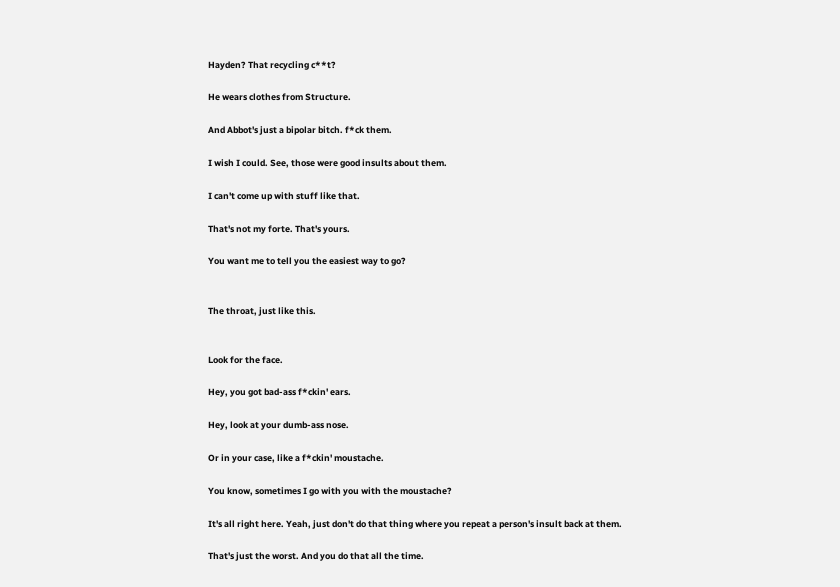Hayden? That recycling c**t?

He wears clothes from Structure.

And Abbot's just a bipolar bitch. f*ck them.

I wish I could. See, those were good insults about them.

I can't come up with stuff like that.

That's not my forte. That's yours.

You want me to tell you the easiest way to go?


The throat, just like this.


Look for the face.

Hey, you got bad-ass f*ckin' ears.

Hey, look at your dumb-ass nose.

Or in your case, like a f*ckin' moustache.

You know, sometimes I go with you with the moustache?

It's all right here. Yeah, just don't do that thing where you repeat a person's insult back at them.

That's just the worst. And you do that all the time.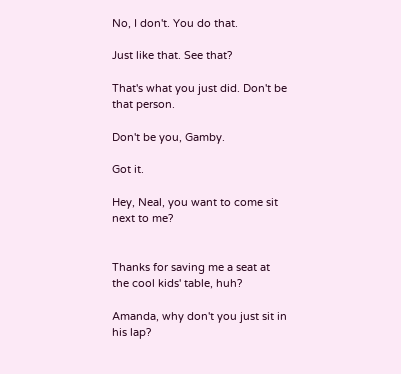No, I don't. You do that.

Just like that. See that?

That's what you just did. Don't be that person.

Don't be you, Gamby.

Got it.

Hey, Neal, you want to come sit next to me?


Thanks for saving me a seat at the cool kids' table, huh?

Amanda, why don't you just sit in his lap?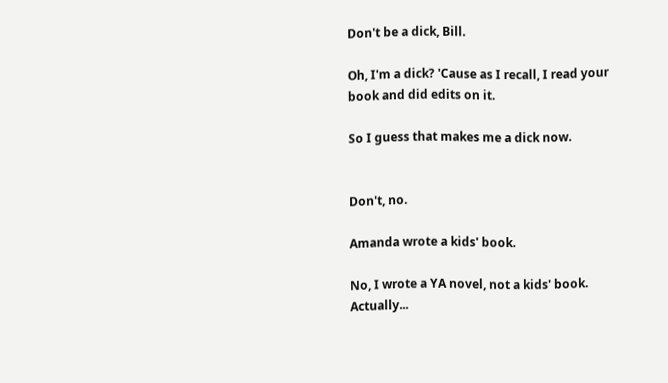Don't be a dick, Bill.

Oh, I'm a dick? 'Cause as I recall, I read your book and did edits on it.

So I guess that makes me a dick now.


Don't, no.

Amanda wrote a kids' book.

No, I wrote a YA novel, not a kids' book. Actually...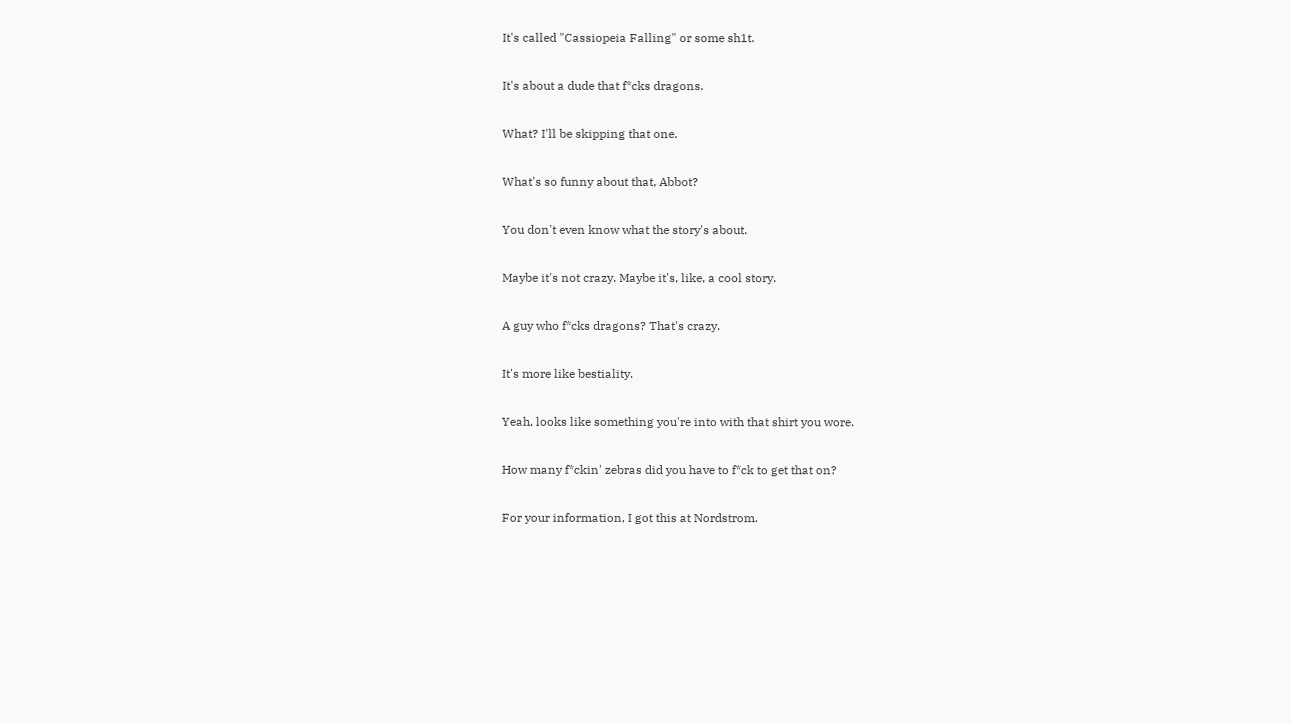It's called "Cassiopeia Falling" or some sh1t.

It's about a dude that f*cks dragons.

What? I'll be skipping that one.

What's so funny about that, Abbot?

You don't even know what the story's about.

Maybe it's not crazy. Maybe it's, like, a cool story.

A guy who f*cks dragons? That's crazy.

It's more like bestiality.

Yeah, looks like something you're into with that shirt you wore.

How many f*ckin' zebras did you have to f*ck to get that on?

For your information, I got this at Nordstrom.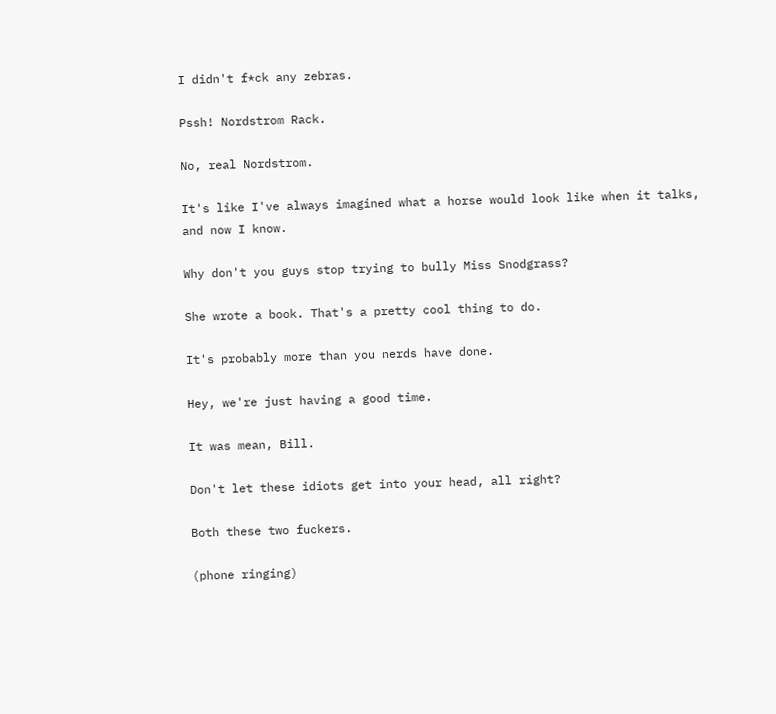I didn't f*ck any zebras.

Pssh! Nordstrom Rack.

No, real Nordstrom.

It's like I've always imagined what a horse would look like when it talks, and now I know.

Why don't you guys stop trying to bully Miss Snodgrass?

She wrote a book. That's a pretty cool thing to do.

It's probably more than you nerds have done.

Hey, we're just having a good time.

It was mean, Bill.

Don't let these idiots get into your head, all right?

Both these two fuckers.

(phone ringing)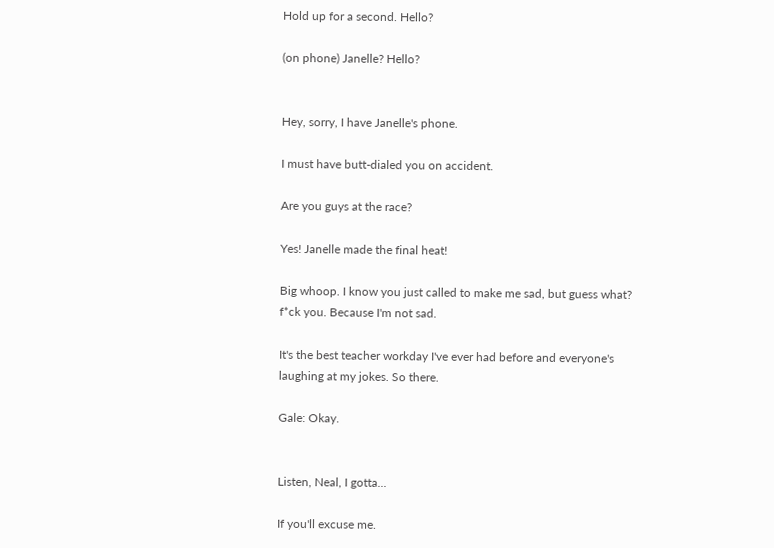Hold up for a second. Hello?

(on phone) Janelle? Hello?


Hey, sorry, I have Janelle's phone.

I must have butt-dialed you on accident.

Are you guys at the race?

Yes! Janelle made the final heat!

Big whoop. I know you just called to make me sad, but guess what? f*ck you. Because I'm not sad.

It's the best teacher workday I've ever had before and everyone's laughing at my jokes. So there.

Gale: Okay.


Listen, Neal, I gotta...

If you'll excuse me.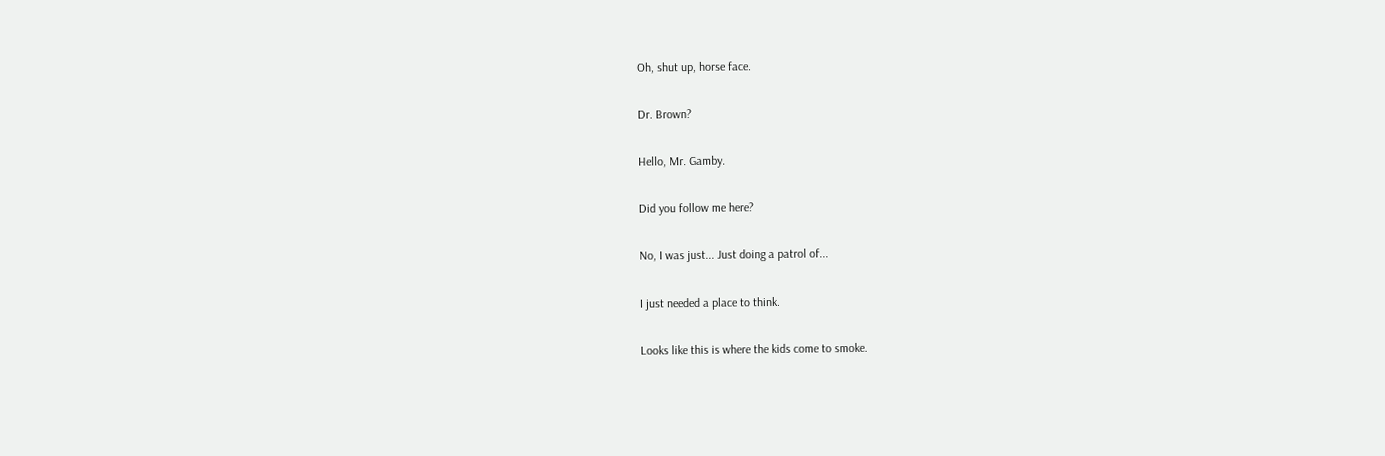Oh, shut up, horse face.

Dr. Brown?

Hello, Mr. Gamby.

Did you follow me here?

No, I was just... Just doing a patrol of...

I just needed a place to think.

Looks like this is where the kids come to smoke.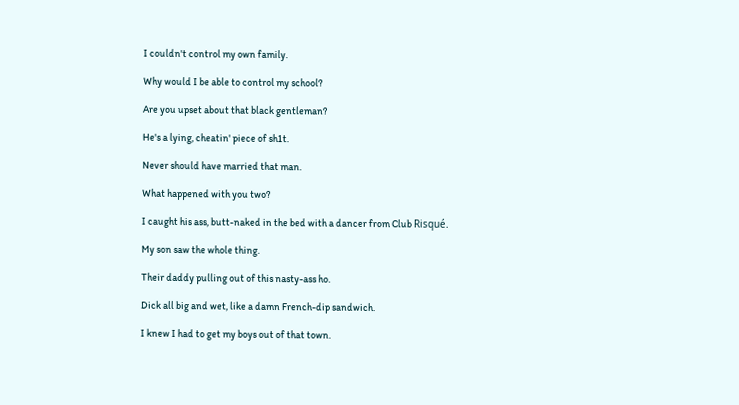I couldn't control my own family.

Why would I be able to control my school?

Are you upset about that black gentleman?

He's a lying, cheatin' piece of sh1t.

Never should have married that man.

What happened with you two?

I caught his ass, butt-naked in the bed with a dancer from Club Risqué.

My son saw the whole thing.

Their daddy pulling out of this nasty-ass ho.

Dick all big and wet, like a damn French-dip sandwich.

I knew I had to get my boys out of that town.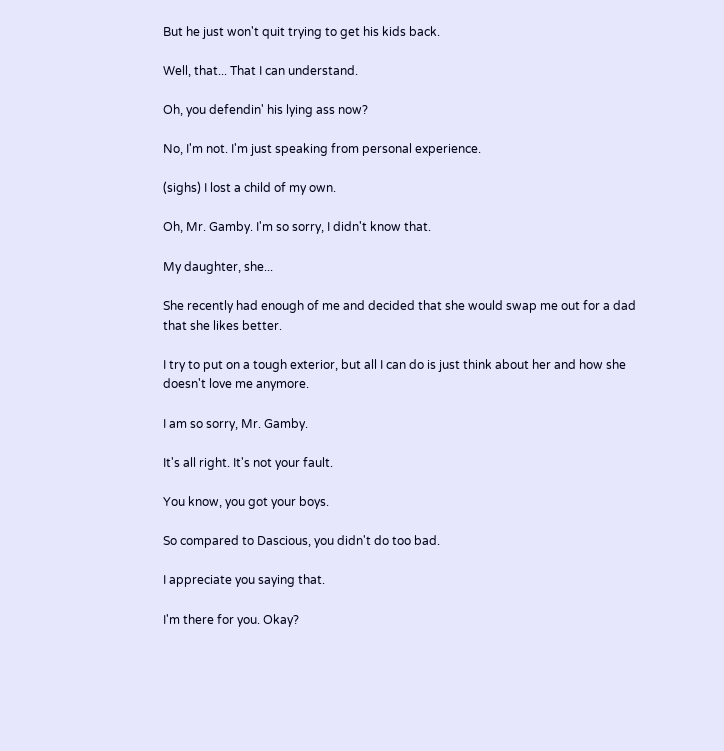But he just won't quit trying to get his kids back.

Well, that... That I can understand.

Oh, you defendin' his lying ass now?

No, I'm not. I'm just speaking from personal experience.

(sighs) I lost a child of my own.

Oh, Mr. Gamby. I'm so sorry, I didn't know that.

My daughter, she...

She recently had enough of me and decided that she would swap me out for a dad that she likes better.

I try to put on a tough exterior, but all I can do is just think about her and how she doesn't love me anymore.

I am so sorry, Mr. Gamby.

It's all right. It's not your fault.

You know, you got your boys.

So compared to Dascious, you didn't do too bad.

I appreciate you saying that.

I'm there for you. Okay?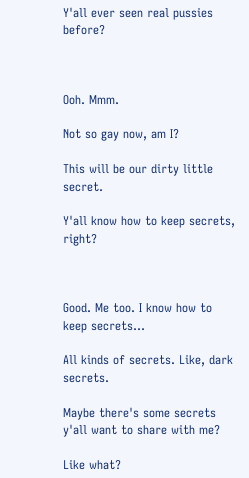Y'all ever seen real pussies before?



Ooh. Mmm.

Not so gay now, am I?

This will be our dirty little secret.

Y'all know how to keep secrets, right?



Good. Me too. I know how to keep secrets...

All kinds of secrets. Like, dark secrets.

Maybe there's some secrets y'all want to share with me?

Like what?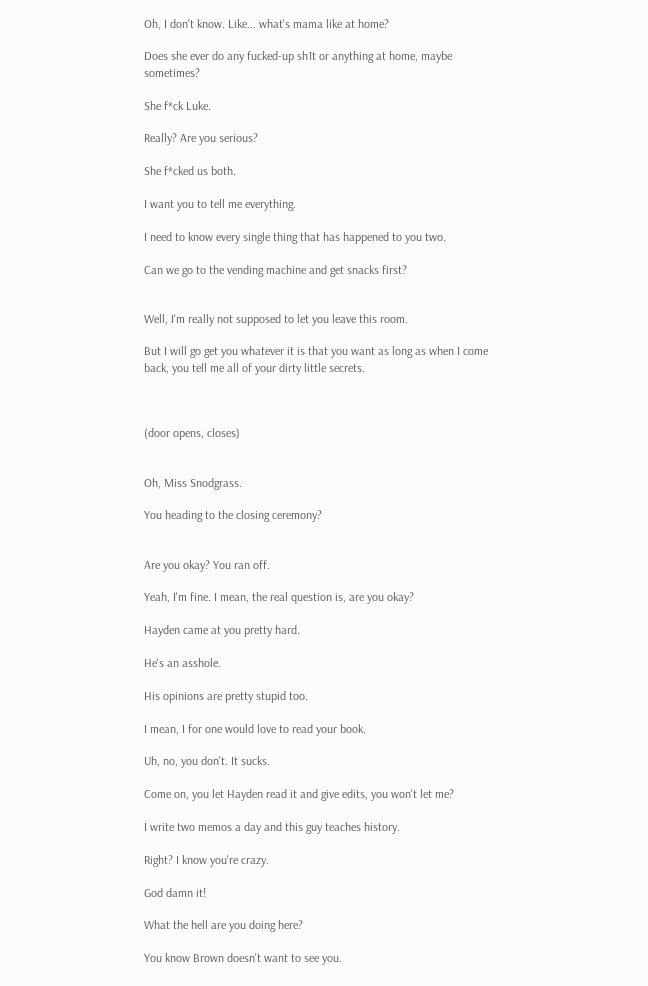Oh, I don't know. Like... what's mama like at home?

Does she ever do any fucked-up sh1t or anything at home, maybe sometimes?

She f*ck Luke.

Really? Are you serious?

She f*cked us both.

I want you to tell me everything.

I need to know every single thing that has happened to you two.

Can we go to the vending machine and get snacks first?


Well, I'm really not supposed to let you leave this room.

But I will go get you whatever it is that you want as long as when I come back, you tell me all of your dirty little secrets.



(door opens, closes)


Oh, Miss Snodgrass.

You heading to the closing ceremony?


Are you okay? You ran off.

Yeah, I'm fine. I mean, the real question is, are you okay?

Hayden came at you pretty hard.

He's an asshole.

His opinions are pretty stupid too.

I mean, I for one would love to read your book.

Uh, no, you don't. It sucks.

Come on, you let Hayden read it and give edits, you won't let me?

I write two memos a day and this guy teaches history.

Right? I know you're crazy.

God damn it!

What the hell are you doing here?

You know Brown doesn't want to see you.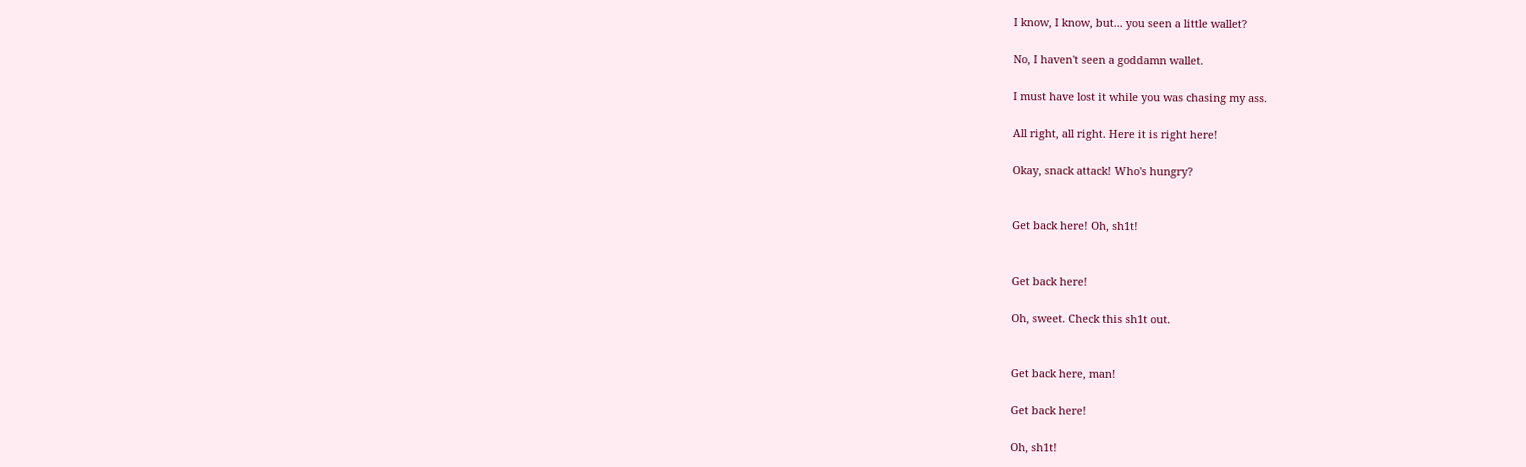I know, I know, but... you seen a little wallet?

No, I haven't seen a goddamn wallet.

I must have lost it while you was chasing my ass.

All right, all right. Here it is right here!

Okay, snack attack! Who's hungry?


Get back here! Oh, sh1t!


Get back here!

Oh, sweet. Check this sh1t out.


Get back here, man!

Get back here!

Oh, sh1t!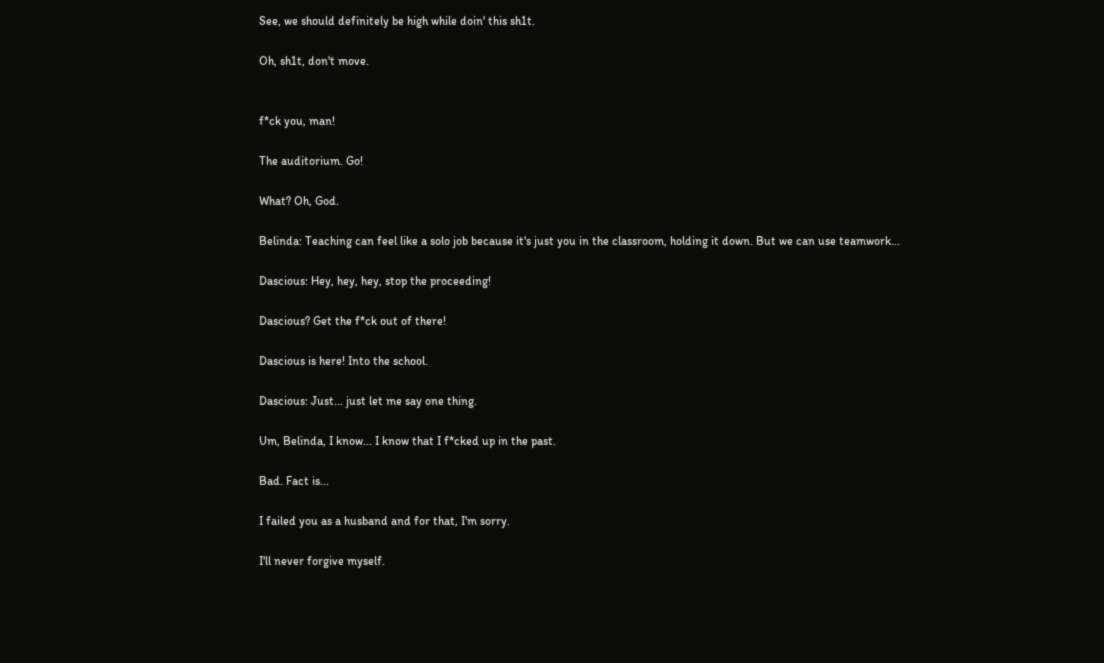See, we should definitely be high while doin' this sh1t.

Oh, sh1t, don't move.


f*ck you, man!

The auditorium. Go!

What? Oh, God.

Belinda: Teaching can feel like a solo job because it's just you in the classroom, holding it down. But we can use teamwork...

Dascious: Hey, hey, hey, stop the proceeding!

Dascious? Get the f*ck out of there!

Dascious is here! Into the school.

Dascious: Just... just let me say one thing.

Um, Belinda, I know... I know that I f*cked up in the past.

Bad. Fact is...

I failed you as a husband and for that, I'm sorry.

I'll never forgive myself.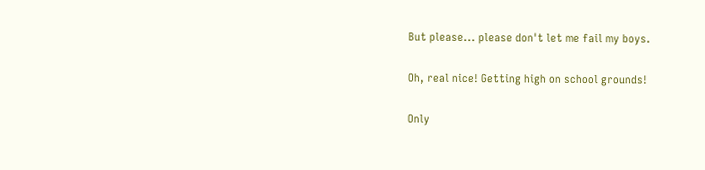But please... please don't let me fail my boys.

Oh, real nice! Getting high on school grounds!

Only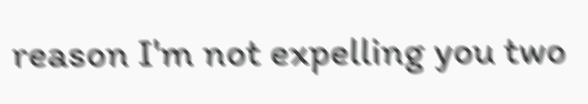reason I'm not expelling you two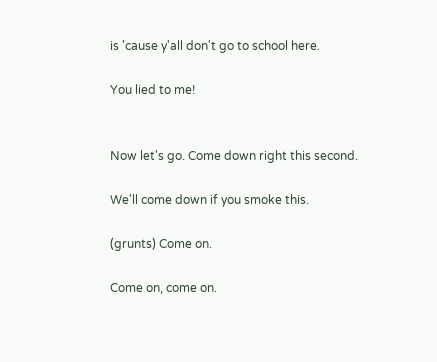is 'cause y'all don't go to school here.

You lied to me!


Now let's go. Come down right this second.

We'll come down if you smoke this.

(grunts) Come on.

Come on, come on.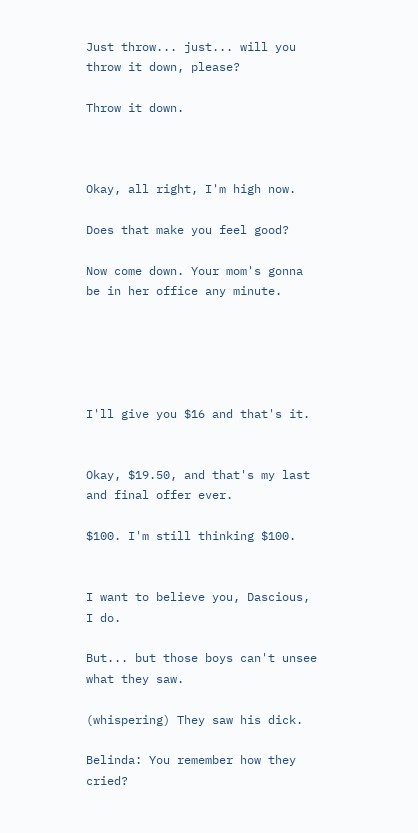Just throw... just... will you throw it down, please?

Throw it down.



Okay, all right, I'm high now.

Does that make you feel good?

Now come down. Your mom's gonna be in her office any minute.





I'll give you $16 and that's it.


Okay, $19.50, and that's my last and final offer ever.

$100. I'm still thinking $100.


I want to believe you, Dascious, I do.

But... but those boys can't unsee what they saw.

(whispering) They saw his dick.

Belinda: You remember how they cried?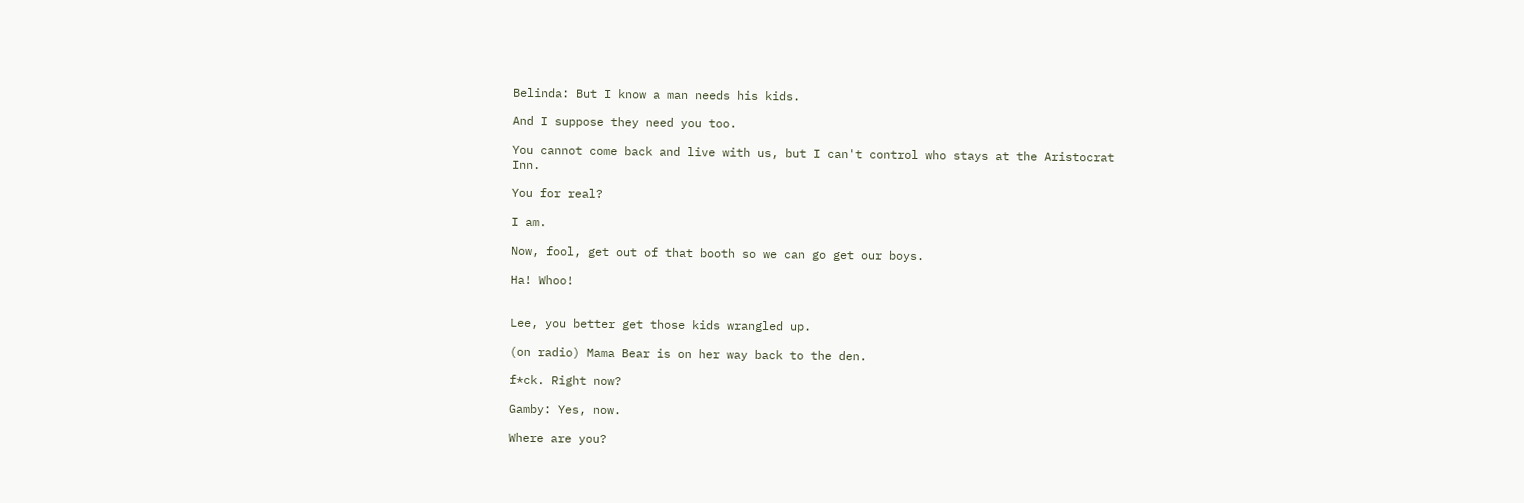Belinda: But I know a man needs his kids.

And I suppose they need you too.

You cannot come back and live with us, but I can't control who stays at the Aristocrat Inn.

You for real?

I am.

Now, fool, get out of that booth so we can go get our boys.

Ha! Whoo!


Lee, you better get those kids wrangled up.

(on radio) Mama Bear is on her way back to the den.

f*ck. Right now?

Gamby: Yes, now.

Where are you?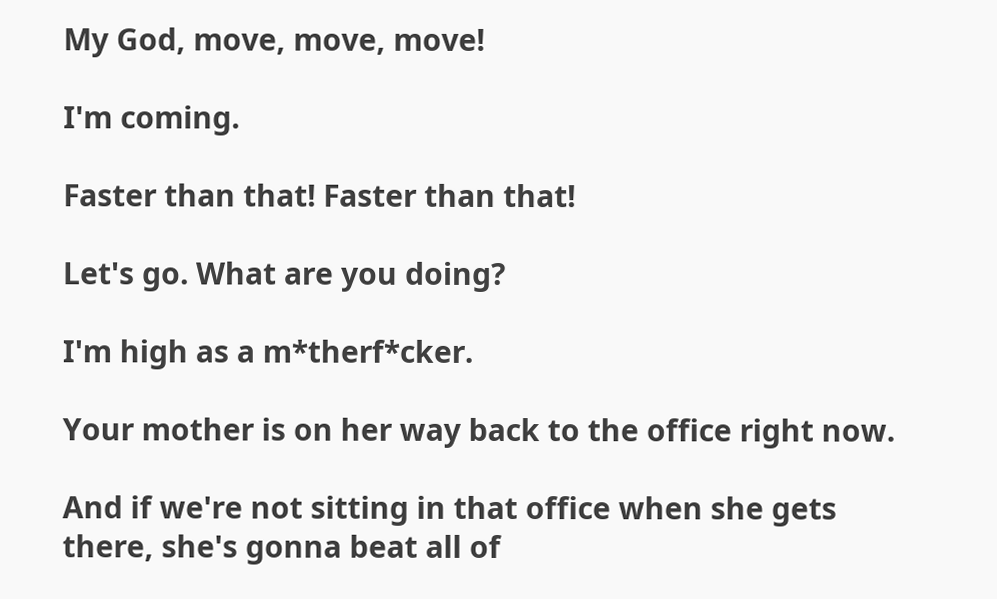My God, move, move, move!

I'm coming.

Faster than that! Faster than that!

Let's go. What are you doing?

I'm high as a m*therf*cker.

Your mother is on her way back to the office right now.

And if we're not sitting in that office when she gets there, she's gonna beat all of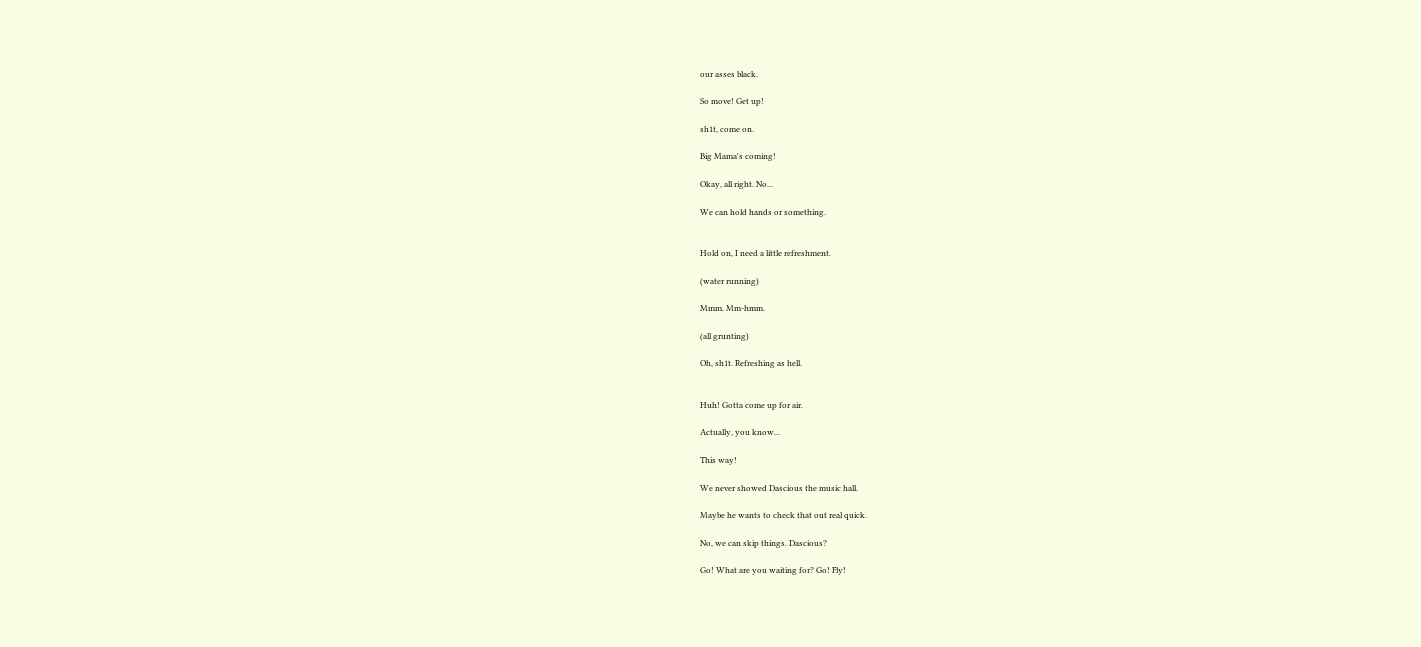our asses black.

So move! Get up!

sh1t, come on.

Big Mama's coming!

Okay, all right. No...

We can hold hands or something.


Hold on, I need a little refreshment.

(water running)

Mmm. Mm-hmm.

(all grunting)

Oh, sh1t. Refreshing as hell.


Huh! Gotta come up for air.

Actually, you know...

This way!

We never showed Dascious the music hall.

Maybe he wants to check that out real quick.

No, we can skip things. Dascious?

Go! What are you waiting for? Go! Fly!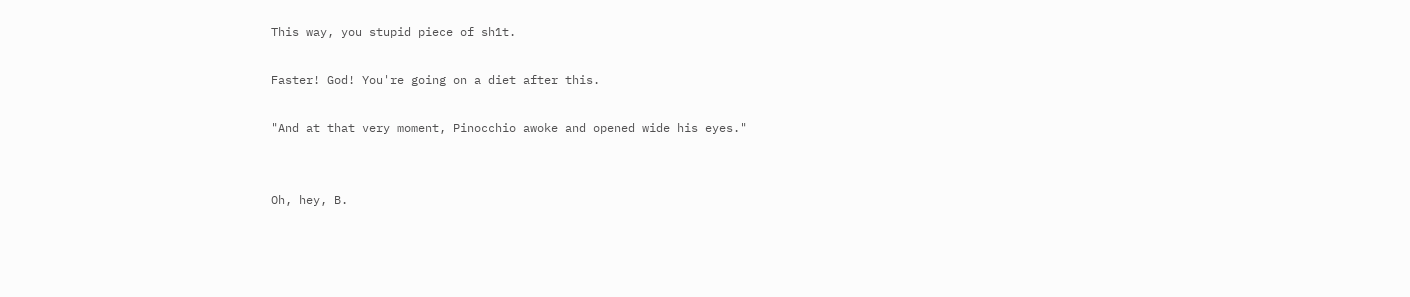This way, you stupid piece of sh1t.

Faster! God! You're going on a diet after this.

"And at that very moment, Pinocchio awoke and opened wide his eyes."


Oh, hey, B.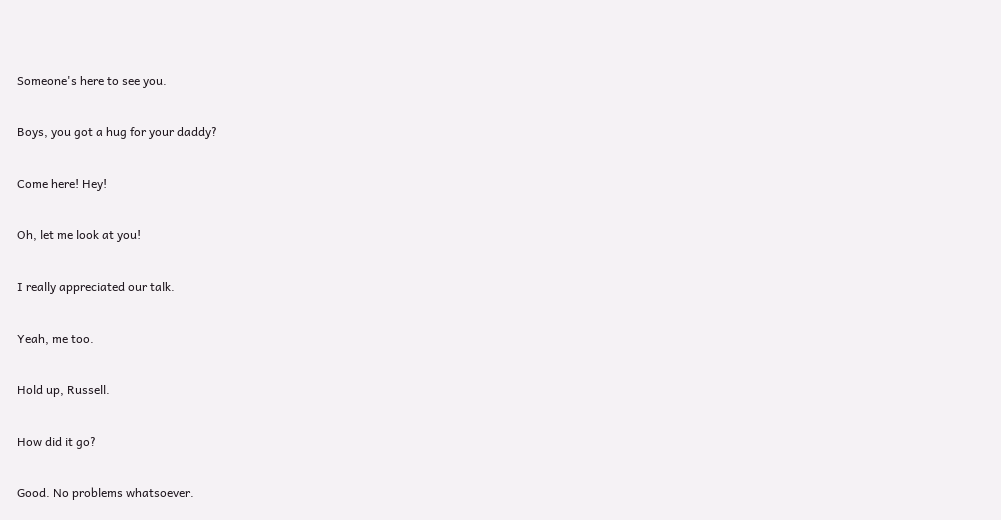Someone's here to see you.

Boys, you got a hug for your daddy?

Come here! Hey!

Oh, let me look at you!

I really appreciated our talk.

Yeah, me too.

Hold up, Russell.

How did it go?

Good. No problems whatsoever.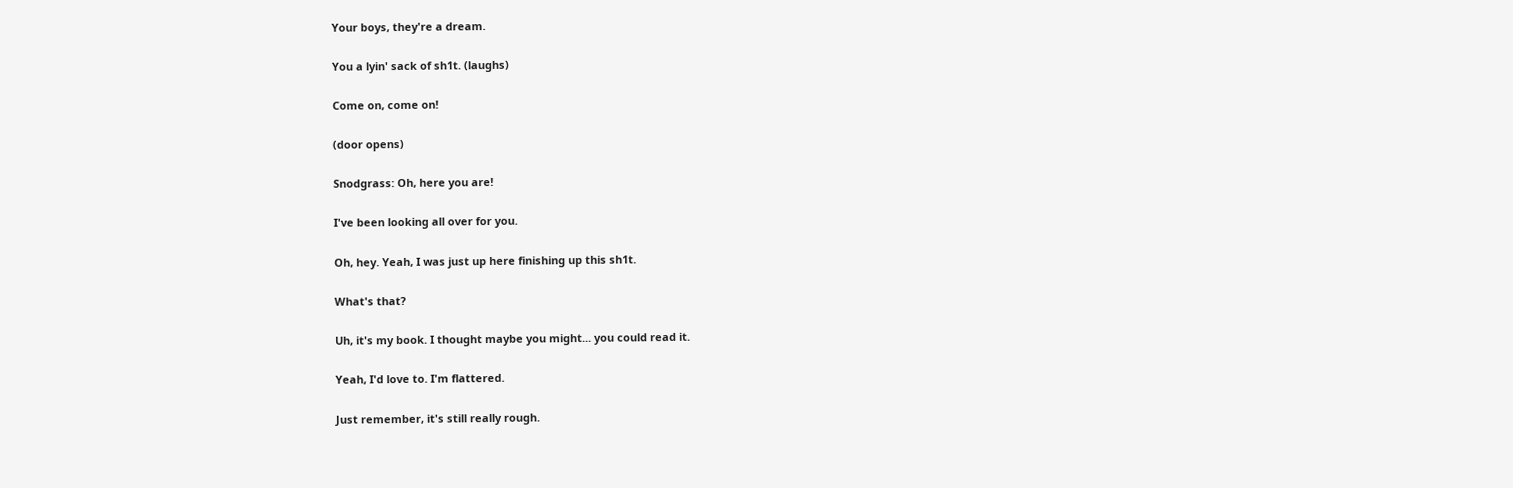Your boys, they're a dream.

You a lyin' sack of sh1t. (laughs)

Come on, come on!

(door opens)

Snodgrass: Oh, here you are!

I've been looking all over for you.

Oh, hey. Yeah, I was just up here finishing up this sh1t.

What's that?

Uh, it's my book. I thought maybe you might... you could read it.

Yeah, I'd love to. I'm flattered.

Just remember, it's still really rough.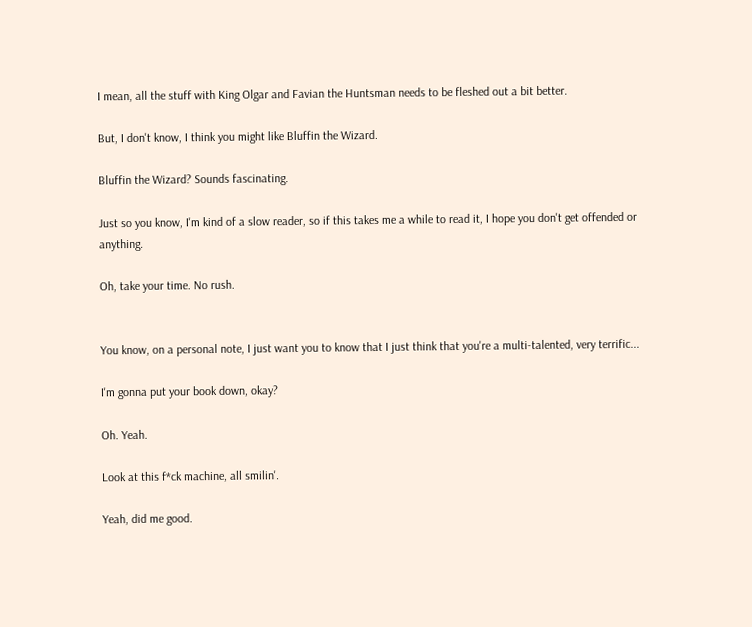I mean, all the stuff with King Olgar and Favian the Huntsman needs to be fleshed out a bit better.

But, I don't know, I think you might like Bluffin the Wizard.

Bluffin the Wizard? Sounds fascinating.

Just so you know, I'm kind of a slow reader, so if this takes me a while to read it, I hope you don't get offended or anything.

Oh, take your time. No rush.


You know, on a personal note, I just want you to know that I just think that you're a multi-talented, very terrific...

I'm gonna put your book down, okay?

Oh. Yeah.

Look at this f*ck machine, all smilin'.

Yeah, did me good.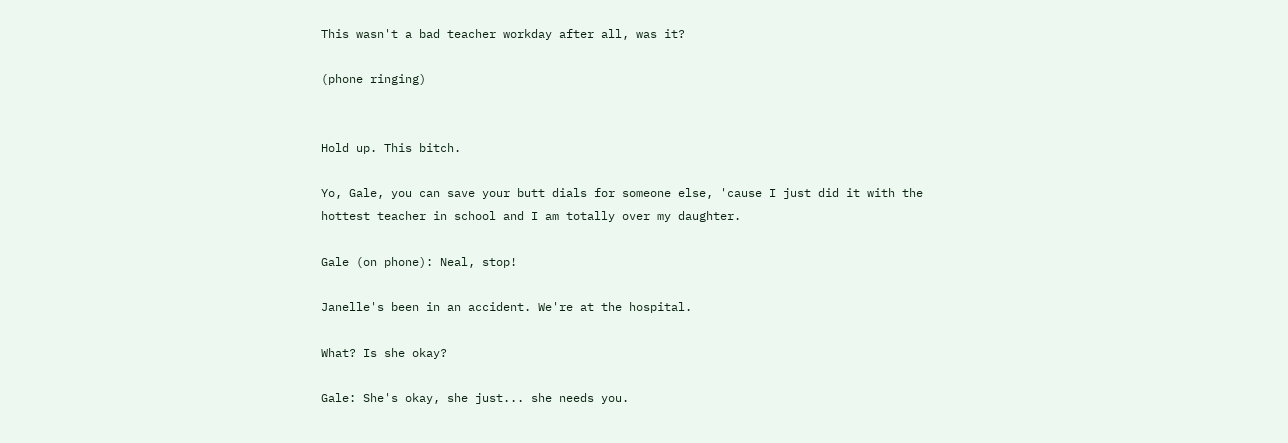This wasn't a bad teacher workday after all, was it?

(phone ringing)


Hold up. This bitch.

Yo, Gale, you can save your butt dials for someone else, 'cause I just did it with the hottest teacher in school and I am totally over my daughter.

Gale (on phone): Neal, stop!

Janelle's been in an accident. We're at the hospital.

What? Is she okay?

Gale: She's okay, she just... she needs you.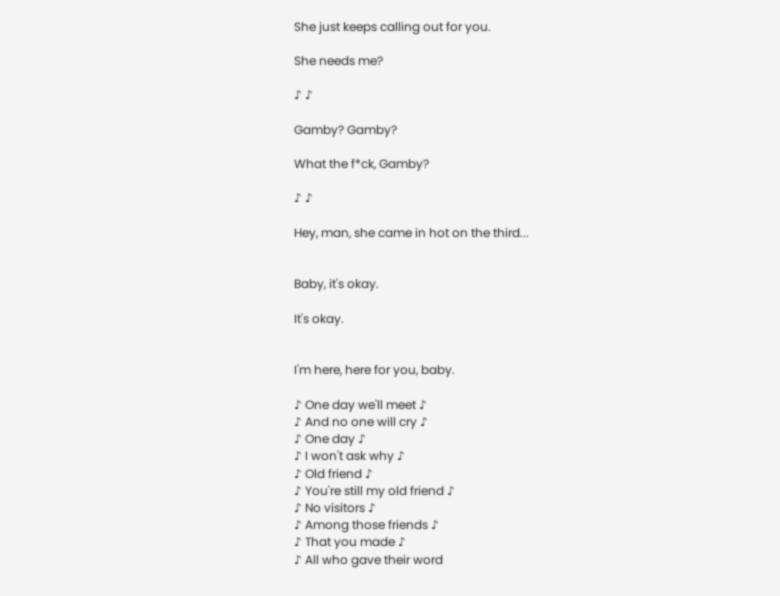She just keeps calling out for you.

She needs me?

♪ ♪

Gamby? Gamby?

What the f*ck, Gamby?

♪ ♪

Hey, man, she came in hot on the third...


Baby, it's okay.

It's okay.


I'm here, here for you, baby.

♪ One day we'll meet ♪
♪ And no one will cry ♪
♪ One day ♪
♪ I won't ask why ♪
♪ Old friend ♪
♪ You're still my old friend ♪
♪ No visitors ♪
♪ Among those friends ♪
♪ That you made ♪
♪ All who gave their word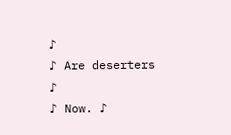♪
♪ Are deserters ♪
♪ Now. ♪